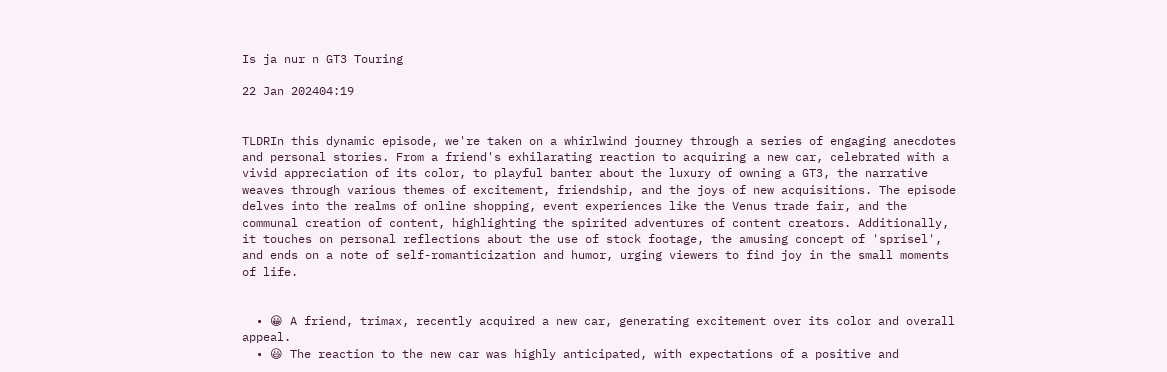Is ja nur n GT3 Touring

22 Jan 202404:19


TLDRIn this dynamic episode, we're taken on a whirlwind journey through a series of engaging anecdotes and personal stories. From a friend's exhilarating reaction to acquiring a new car, celebrated with a vivid appreciation of its color, to playful banter about the luxury of owning a GT3, the narrative weaves through various themes of excitement, friendship, and the joys of new acquisitions. The episode delves into the realms of online shopping, event experiences like the Venus trade fair, and the communal creation of content, highlighting the spirited adventures of content creators. Additionally, it touches on personal reflections about the use of stock footage, the amusing concept of 'sprisel', and ends on a note of self-romanticization and humor, urging viewers to find joy in the small moments of life.


  • 😀 A friend, trimax, recently acquired a new car, generating excitement over its color and overall appeal.
  • 😃 The reaction to the new car was highly anticipated, with expectations of a positive and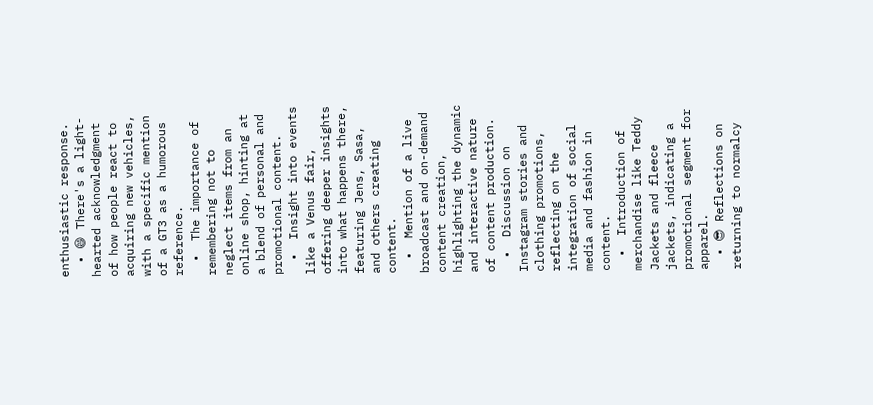enthusiastic response.
  • 😄 There's a light-hearted acknowledgment of how people react to acquiring new vehicles, with a specific mention of a GT3 as a humorous reference.
  •  The importance of remembering not to neglect items from an online shop, hinting at a blend of personal and promotional content.
  •  Insight into events like a Venus fair, offering deeper insights into what happens there, featuring Jens, Sasa, and others creating content.
  •  Mention of a live broadcast and on-demand content creation, highlighting the dynamic and interactive nature of content production.
  •  Discussion on Instagram stories and clothing promotions, reflecting on the integration of social media and fashion in content.
  •  Introduction of merchandise like Teddy Jackets and fleece jackets, indicating a promotional segment for apparel.
  • 😎 Reflections on returning to normalcy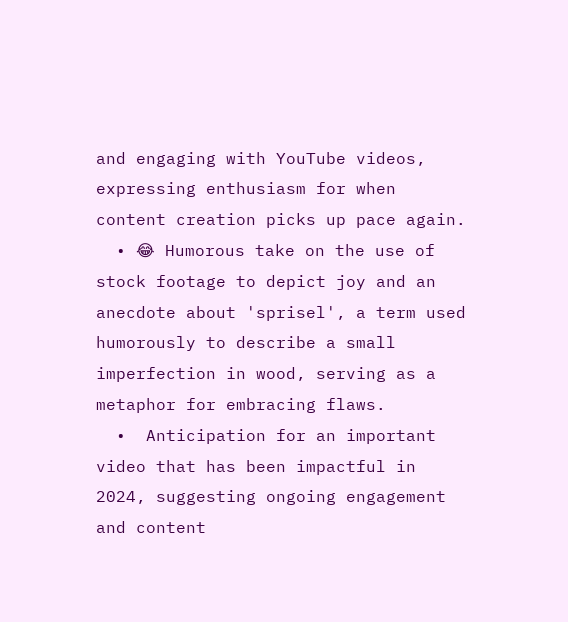and engaging with YouTube videos, expressing enthusiasm for when content creation picks up pace again.
  • 😂 Humorous take on the use of stock footage to depict joy and an anecdote about 'sprisel', a term used humorously to describe a small imperfection in wood, serving as a metaphor for embracing flaws.
  •  Anticipation for an important video that has been impactful in 2024, suggesting ongoing engagement and content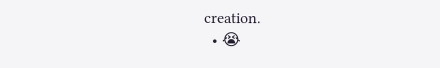creation.
  • 😭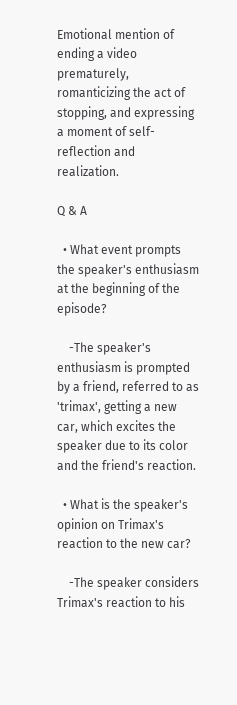Emotional mention of ending a video prematurely, romanticizing the act of stopping, and expressing a moment of self-reflection and realization.

Q & A

  • What event prompts the speaker's enthusiasm at the beginning of the episode?

    -The speaker's enthusiasm is prompted by a friend, referred to as 'trimax', getting a new car, which excites the speaker due to its color and the friend's reaction.

  • What is the speaker's opinion on Trimax's reaction to the new car?

    -The speaker considers Trimax's reaction to his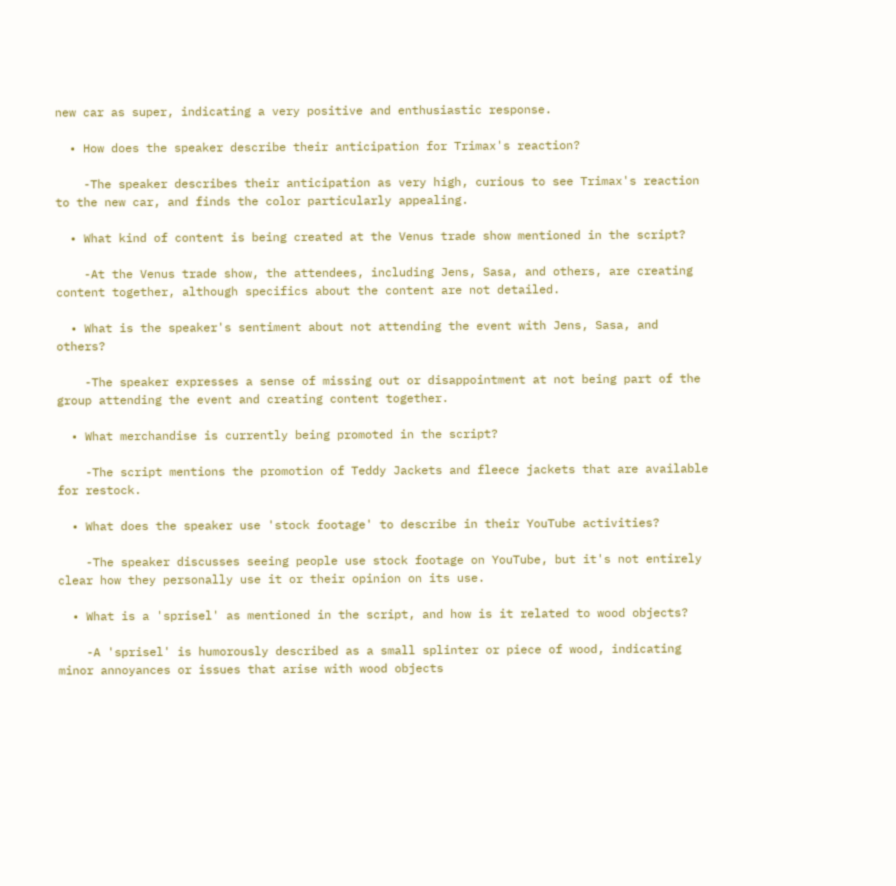new car as super, indicating a very positive and enthusiastic response.

  • How does the speaker describe their anticipation for Trimax's reaction?

    -The speaker describes their anticipation as very high, curious to see Trimax's reaction to the new car, and finds the color particularly appealing.

  • What kind of content is being created at the Venus trade show mentioned in the script?

    -At the Venus trade show, the attendees, including Jens, Sasa, and others, are creating content together, although specifics about the content are not detailed.

  • What is the speaker's sentiment about not attending the event with Jens, Sasa, and others?

    -The speaker expresses a sense of missing out or disappointment at not being part of the group attending the event and creating content together.

  • What merchandise is currently being promoted in the script?

    -The script mentions the promotion of Teddy Jackets and fleece jackets that are available for restock.

  • What does the speaker use 'stock footage' to describe in their YouTube activities?

    -The speaker discusses seeing people use stock footage on YouTube, but it's not entirely clear how they personally use it or their opinion on its use.

  • What is a 'sprisel' as mentioned in the script, and how is it related to wood objects?

    -A 'sprisel' is humorously described as a small splinter or piece of wood, indicating minor annoyances or issues that arise with wood objects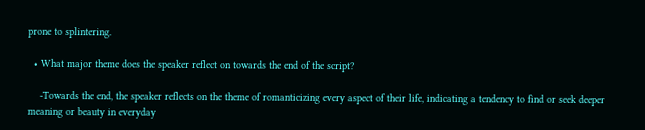prone to splintering.

  • What major theme does the speaker reflect on towards the end of the script?

    -Towards the end, the speaker reflects on the theme of romanticizing every aspect of their life, indicating a tendency to find or seek deeper meaning or beauty in everyday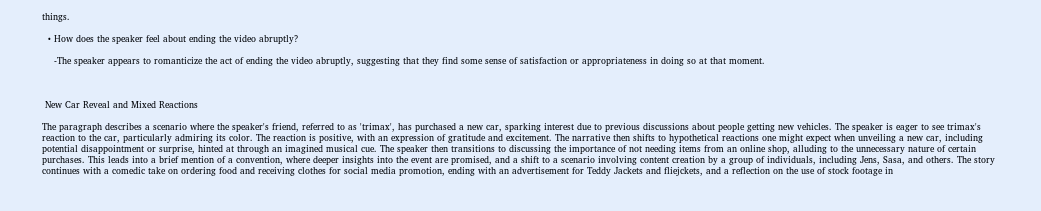things.

  • How does the speaker feel about ending the video abruptly?

    -The speaker appears to romanticize the act of ending the video abruptly, suggesting that they find some sense of satisfaction or appropriateness in doing so at that moment.



 New Car Reveal and Mixed Reactions

The paragraph describes a scenario where the speaker's friend, referred to as 'trimax', has purchased a new car, sparking interest due to previous discussions about people getting new vehicles. The speaker is eager to see trimax's reaction to the car, particularly admiring its color. The reaction is positive, with an expression of gratitude and excitement. The narrative then shifts to hypothetical reactions one might expect when unveiling a new car, including potential disappointment or surprise, hinted at through an imagined musical cue. The speaker then transitions to discussing the importance of not needing items from an online shop, alluding to the unnecessary nature of certain purchases. This leads into a brief mention of a convention, where deeper insights into the event are promised, and a shift to a scenario involving content creation by a group of individuals, including Jens, Sasa, and others. The story continues with a comedic take on ordering food and receiving clothes for social media promotion, ending with an advertisement for Teddy Jackets and fliejckets, and a reflection on the use of stock footage in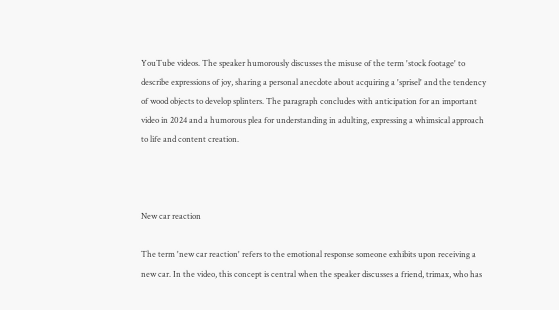YouTube videos. The speaker humorously discusses the misuse of the term 'stock footage' to describe expressions of joy, sharing a personal anecdote about acquiring a 'sprisel' and the tendency of wood objects to develop splinters. The paragraph concludes with anticipation for an important video in 2024 and a humorous plea for understanding in adulting, expressing a whimsical approach to life and content creation.



New car reaction

The term 'new car reaction' refers to the emotional response someone exhibits upon receiving a new car. In the video, this concept is central when the speaker discusses a friend, trimax, who has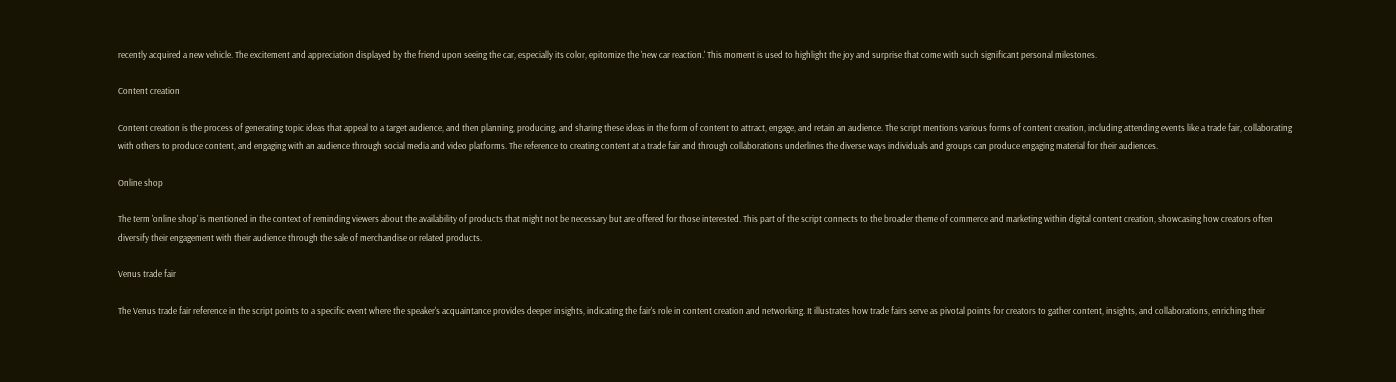recently acquired a new vehicle. The excitement and appreciation displayed by the friend upon seeing the car, especially its color, epitomize the 'new car reaction.' This moment is used to highlight the joy and surprise that come with such significant personal milestones.

Content creation

Content creation is the process of generating topic ideas that appeal to a target audience, and then planning, producing, and sharing these ideas in the form of content to attract, engage, and retain an audience. The script mentions various forms of content creation, including attending events like a trade fair, collaborating with others to produce content, and engaging with an audience through social media and video platforms. The reference to creating content at a trade fair and through collaborations underlines the diverse ways individuals and groups can produce engaging material for their audiences.

Online shop

The term 'online shop' is mentioned in the context of reminding viewers about the availability of products that might not be necessary but are offered for those interested. This part of the script connects to the broader theme of commerce and marketing within digital content creation, showcasing how creators often diversify their engagement with their audience through the sale of merchandise or related products.

Venus trade fair

The Venus trade fair reference in the script points to a specific event where the speaker's acquaintance provides deeper insights, indicating the fair's role in content creation and networking. It illustrates how trade fairs serve as pivotal points for creators to gather content, insights, and collaborations, enriching their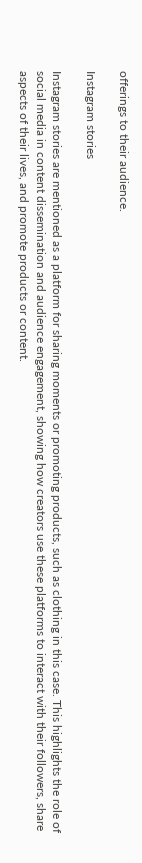offerings to their audience.

Instagram stories

Instagram stories are mentioned as a platform for sharing moments or promoting products, such as clothing in this case. This highlights the role of social media in content dissemination and audience engagement, showing how creators use these platforms to interact with their followers, share aspects of their lives, and promote products or content.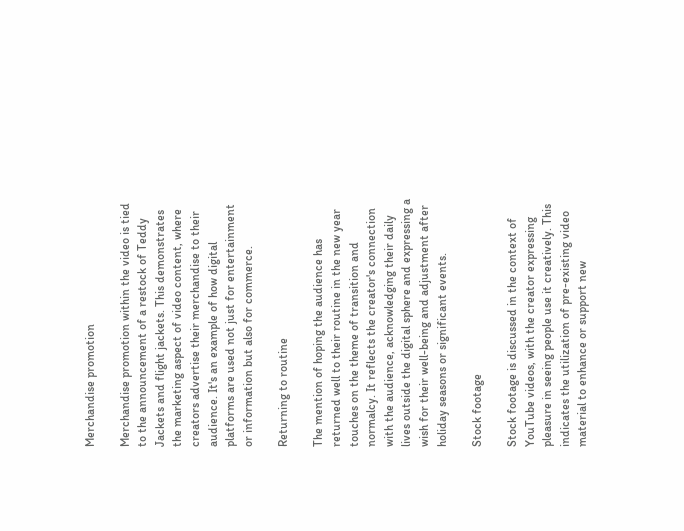Merchandise promotion

Merchandise promotion within the video is tied to the announcement of a restock of Teddy Jackets and flight jackets. This demonstrates the marketing aspect of video content, where creators advertise their merchandise to their audience. It's an example of how digital platforms are used not just for entertainment or information but also for commerce.

Returning to routine

The mention of hoping the audience has returned well to their routine in the new year touches on the theme of transition and normalcy. It reflects the creator's connection with the audience, acknowledging their daily lives outside the digital sphere and expressing a wish for their well-being and adjustment after holiday seasons or significant events.

Stock footage

Stock footage is discussed in the context of YouTube videos, with the creator expressing pleasure in seeing people use it creatively. This indicates the utilization of pre-existing video material to enhance or support new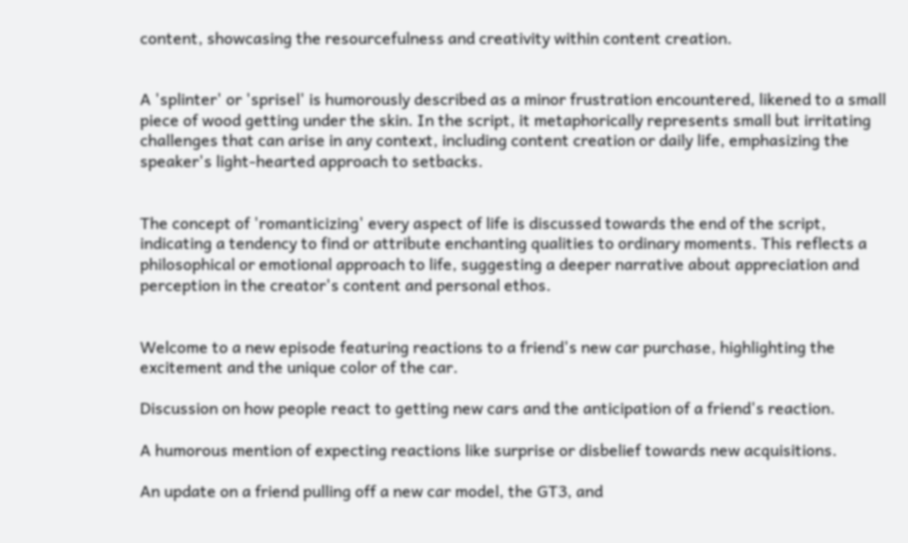content, showcasing the resourcefulness and creativity within content creation.


A 'splinter' or 'sprisel' is humorously described as a minor frustration encountered, likened to a small piece of wood getting under the skin. In the script, it metaphorically represents small but irritating challenges that can arise in any context, including content creation or daily life, emphasizing the speaker's light-hearted approach to setbacks.


The concept of 'romanticizing' every aspect of life is discussed towards the end of the script, indicating a tendency to find or attribute enchanting qualities to ordinary moments. This reflects a philosophical or emotional approach to life, suggesting a deeper narrative about appreciation and perception in the creator's content and personal ethos.


Welcome to a new episode featuring reactions to a friend's new car purchase, highlighting the excitement and the unique color of the car.

Discussion on how people react to getting new cars and the anticipation of a friend's reaction.

A humorous mention of expecting reactions like surprise or disbelief towards new acquisitions.

An update on a friend pulling off a new car model, the GT3, and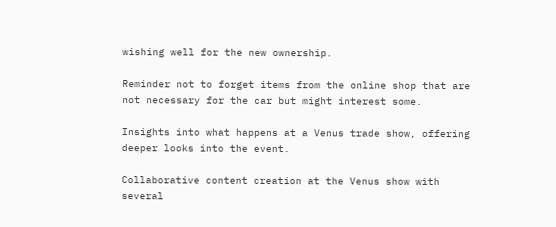wishing well for the new ownership.

Reminder not to forget items from the online shop that are not necessary for the car but might interest some.

Insights into what happens at a Venus trade show, offering deeper looks into the event.

Collaborative content creation at the Venus show with several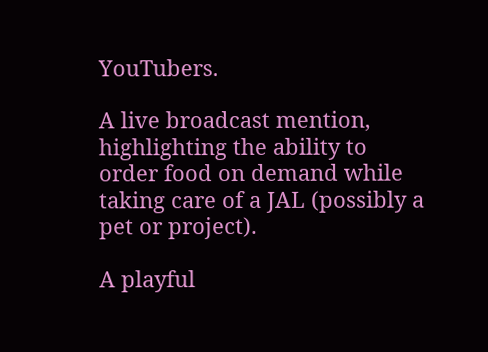YouTubers.

A live broadcast mention, highlighting the ability to order food on demand while taking care of a JAL (possibly a pet or project).

A playful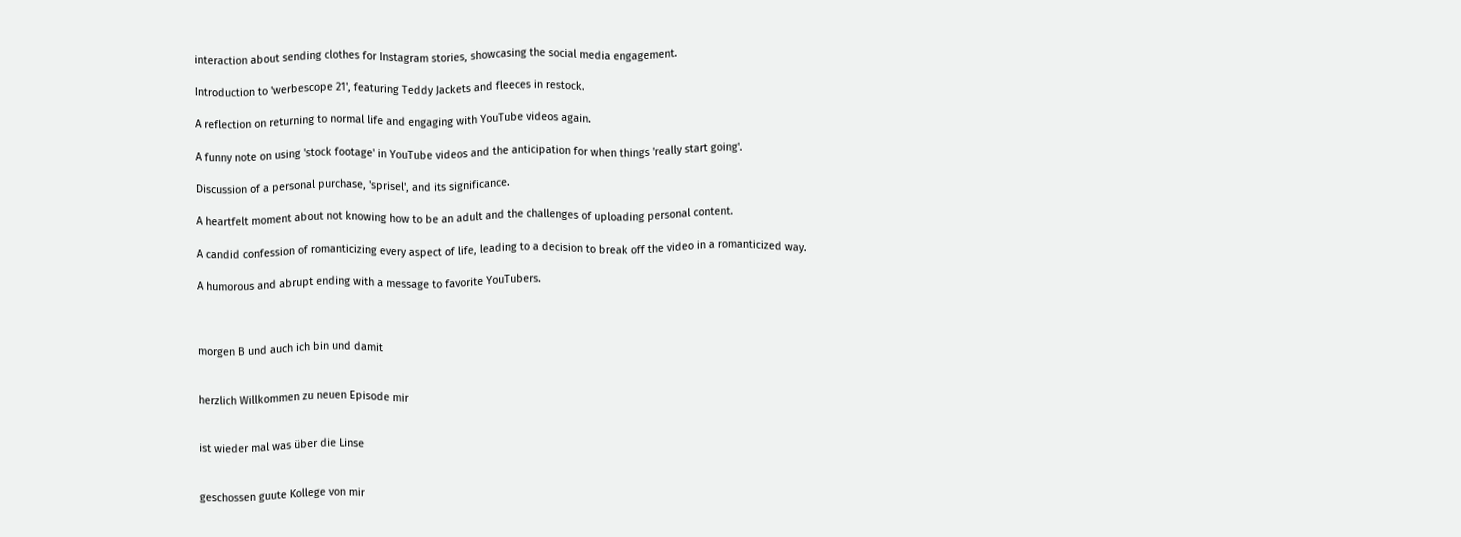interaction about sending clothes for Instagram stories, showcasing the social media engagement.

Introduction to 'werbescope 21', featuring Teddy Jackets and fleeces in restock.

A reflection on returning to normal life and engaging with YouTube videos again.

A funny note on using 'stock footage' in YouTube videos and the anticipation for when things 'really start going'.

Discussion of a personal purchase, 'sprisel', and its significance.

A heartfelt moment about not knowing how to be an adult and the challenges of uploading personal content.

A candid confession of romanticizing every aspect of life, leading to a decision to break off the video in a romanticized way.

A humorous and abrupt ending with a message to favorite YouTubers.



morgen B und auch ich bin und damit


herzlich Willkommen zu neuen Episode mir


ist wieder mal was über die Linse


geschossen guute Kollege von mir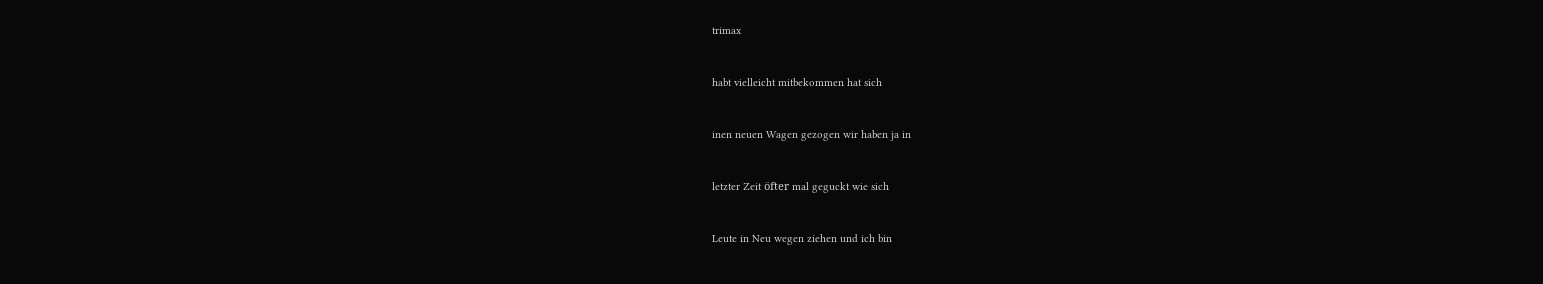trimax


habt vielleicht mitbekommen hat sich


inen neuen Wagen gezogen wir haben ja in


letzter Zeit öfter mal geguckt wie sich


Leute in Neu wegen ziehen und ich bin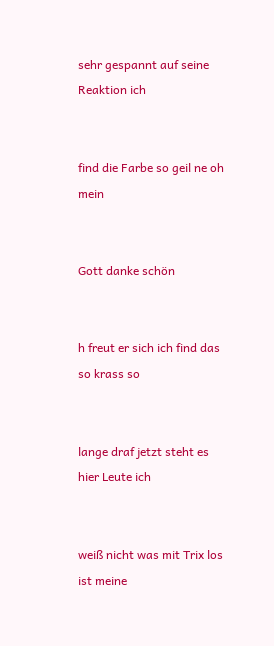sehr gespannt auf seine Reaktion ich


find die Farbe so geil ne oh mein


Gott danke schön


h freut er sich ich find das so krass so


lange draf jetzt steht es hier Leute ich


weiß nicht was mit Trix los ist meine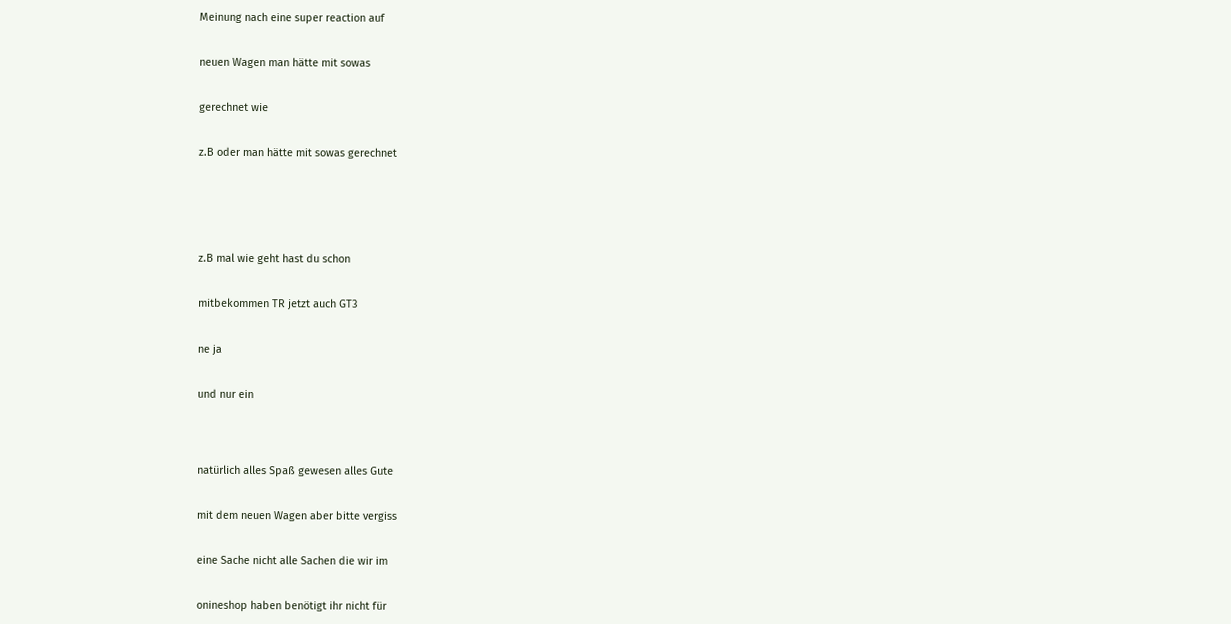Meinung nach eine super reaction auf


neuen Wagen man hätte mit sowas


gerechnet wie


z.B oder man hätte mit sowas gerechnet






z.B mal wie geht hast du schon


mitbekommen TR jetzt auch GT3


ne ja


und nur ein




natürlich alles Spaß gewesen alles Gute


mit dem neuen Wagen aber bitte vergiss


eine Sache nicht alle Sachen die wir im


onineshop haben benötigt ihr nicht für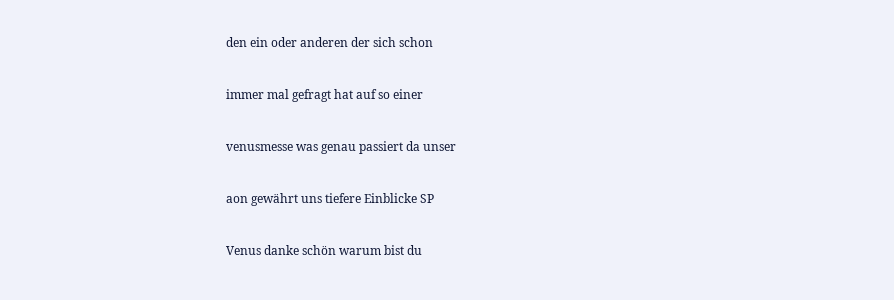den ein oder anderen der sich schon


immer mal gefragt hat auf so einer


venusmesse was genau passiert da unser


aon gewährt uns tiefere Einblicke SP


Venus danke schön warum bist du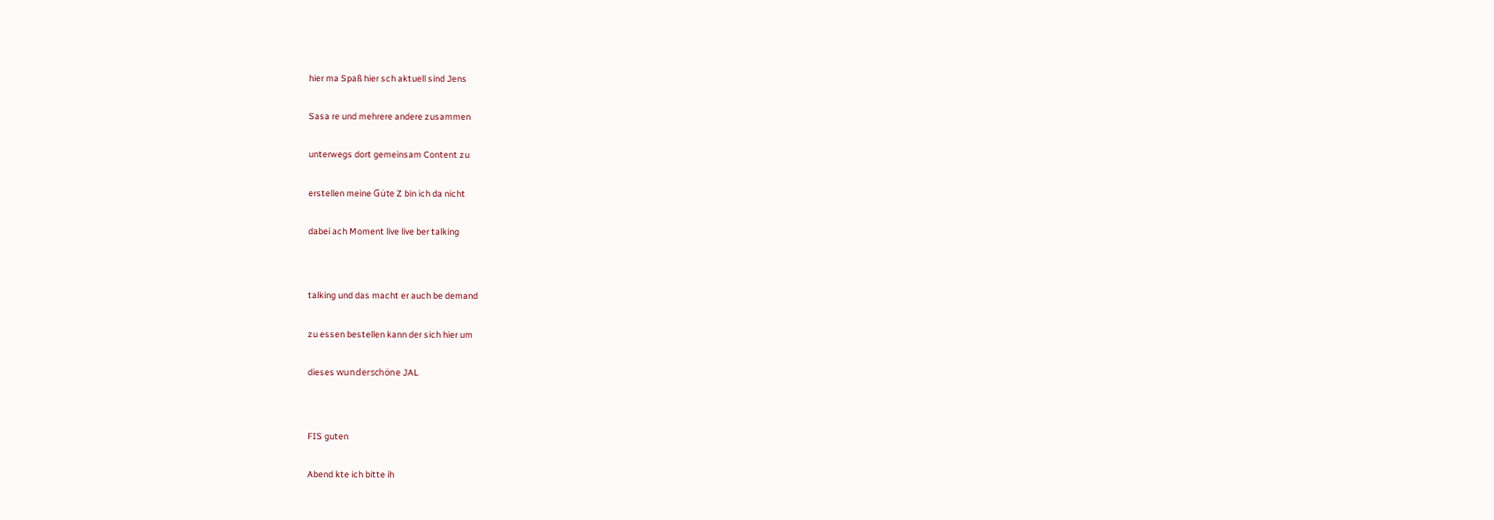hier ma Spaß hier sch aktuell sind Jens


Sasa re und mehrere andere zusammen


unterwegs dort gemeinsam Content zu


erstellen meine Güte Z bin ich da nicht


dabei ach Moment live live ber talking




talking und das macht er auch be demand


zu essen bestellen kann der sich hier um


dieses wunderschöne JAL




FIS guten


Abend kte ich bitte ih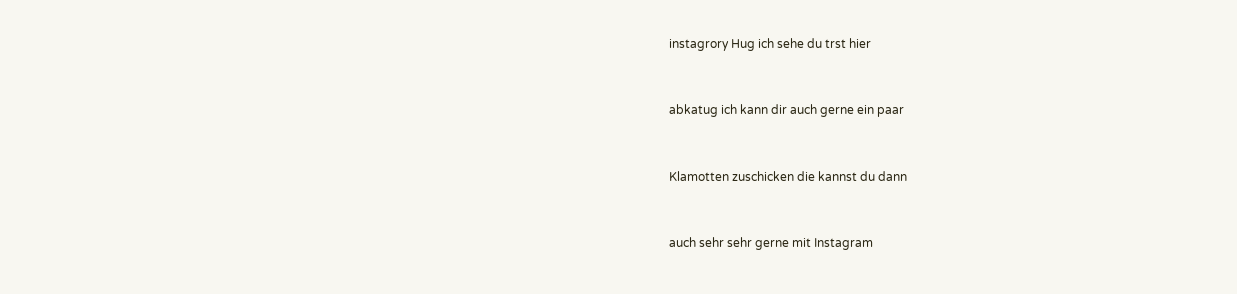instagrory Hug ich sehe du trst hier


abkatug ich kann dir auch gerne ein paar


Klamotten zuschicken die kannst du dann


auch sehr sehr gerne mit Instagram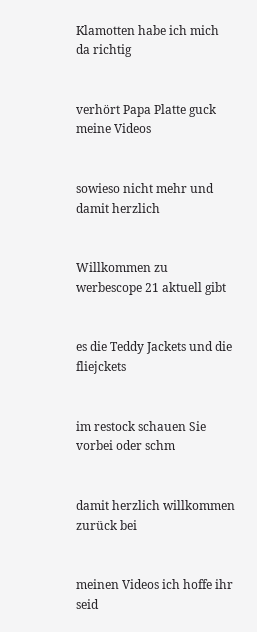Klamotten habe ich mich da richtig


verhört Papa Platte guck meine Videos


sowieso nicht mehr und damit herzlich


Willkommen zu werbescope 21 aktuell gibt


es die Teddy Jackets und die fliejckets


im restock schauen Sie vorbei oder schm


damit herzlich willkommen zurück bei


meinen Videos ich hoffe ihr seid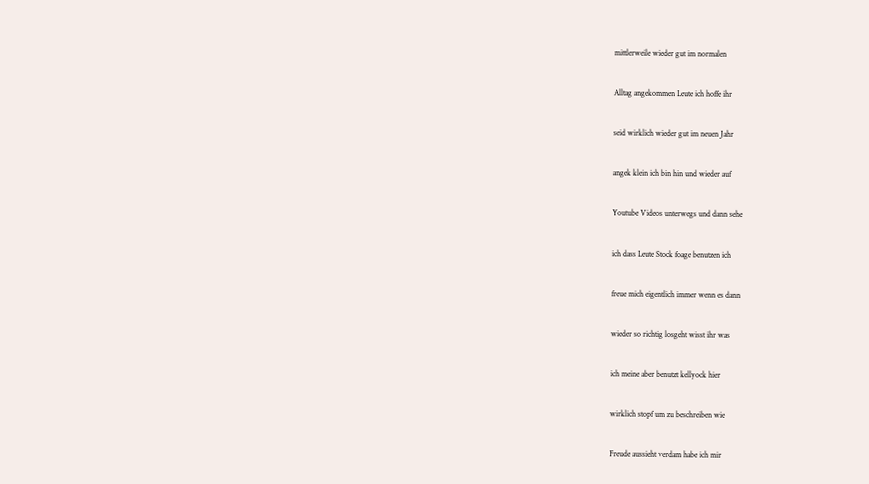mittlerweile wieder gut im normalen


Alltag angekommen Leute ich hoffe ihr


seid wirklich wieder gut im neuen Jahr


angek klein ich bin hin und wieder auf


Youtube Videos unterwegs und dann sehe


ich dass Leute Stock foage benutzen ich


freue mich eigentlich immer wenn es dann


wieder so richtig losgeht wisst ihr was


ich meine aber benutzt kellyock hier


wirklich stopf um zu beschreiben wie


Freude aussieht verdam habe ich mir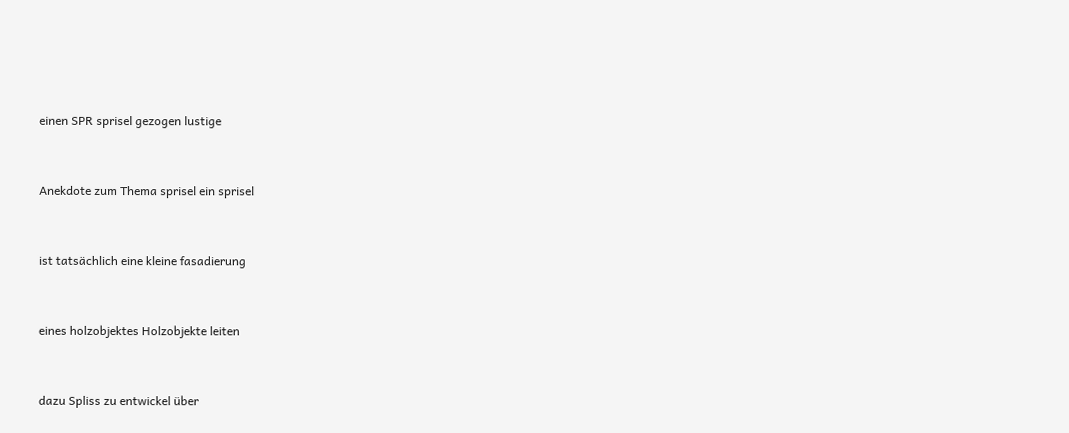einen SPR sprisel gezogen lustige


Anekdote zum Thema sprisel ein sprisel


ist tatsächlich eine kleine fasadierung


eines holzobjektes Holzobjekte leiten


dazu Spliss zu entwickel über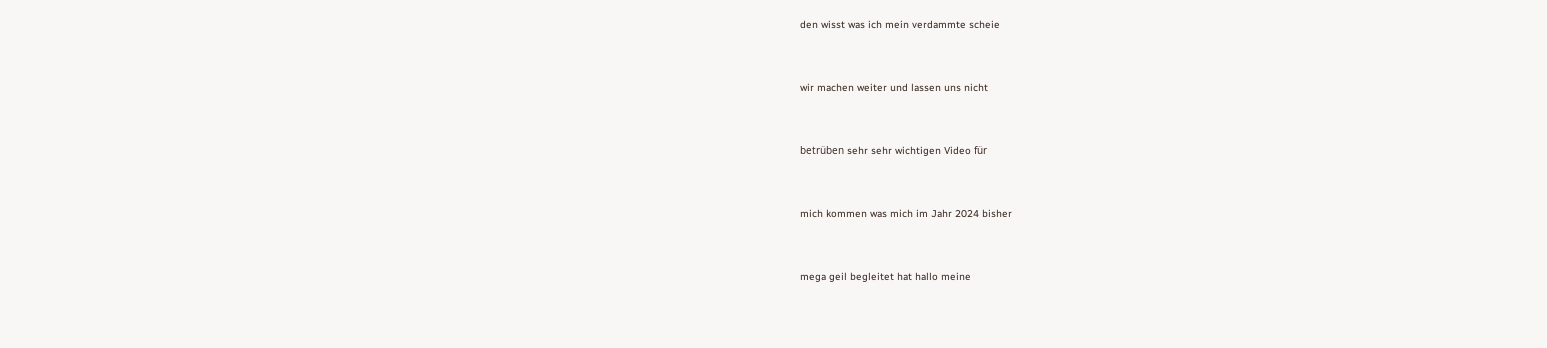den wisst was ich mein verdammte scheie


wir machen weiter und lassen uns nicht


betrüben sehr sehr wichtigen Video für


mich kommen was mich im Jahr 2024 bisher


mega geil begleitet hat hallo meine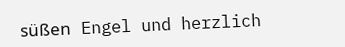süßen Engel und herzlich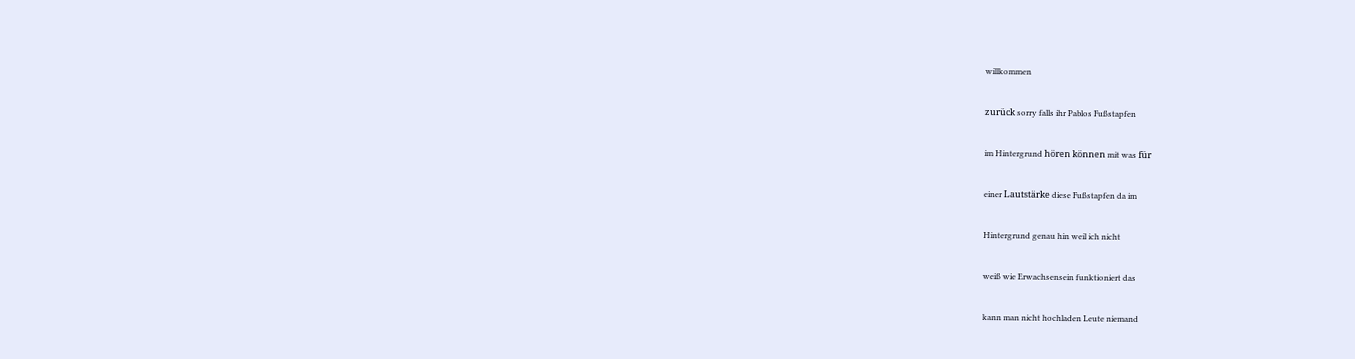willkommen


zurück sorry falls ihr Pablos Fußstapfen


im Hintergrund hören können mit was für


einer Lautstärke diese Fußstapfen da im


Hintergrund genau hin weil ich nicht


weiß wie Erwachsensein funktioniert das


kann man nicht hochladen Leute niemand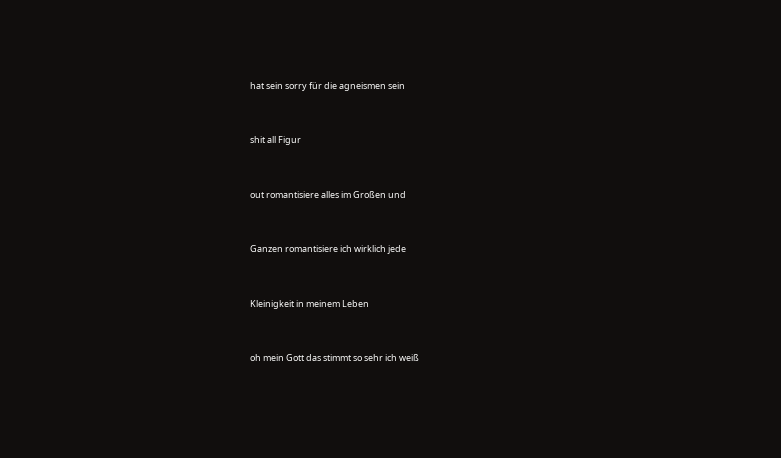hat sein sorry für die agneismen sein


shit all Figur


out romantisiere alles im Großen und


Ganzen romantisiere ich wirklich jede


Kleinigkeit in meinem Leben


oh mein Gott das stimmt so sehr ich weiß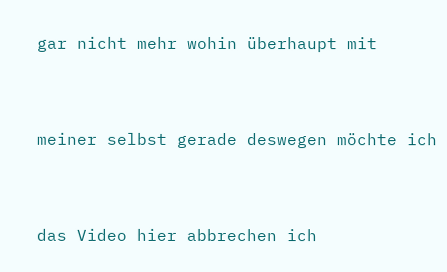gar nicht mehr wohin überhaupt mit


meiner selbst gerade deswegen möchte ich


das Video hier abbrechen ich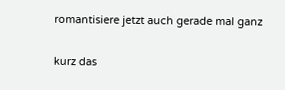romantisiere jetzt auch gerade mal ganz


kurz das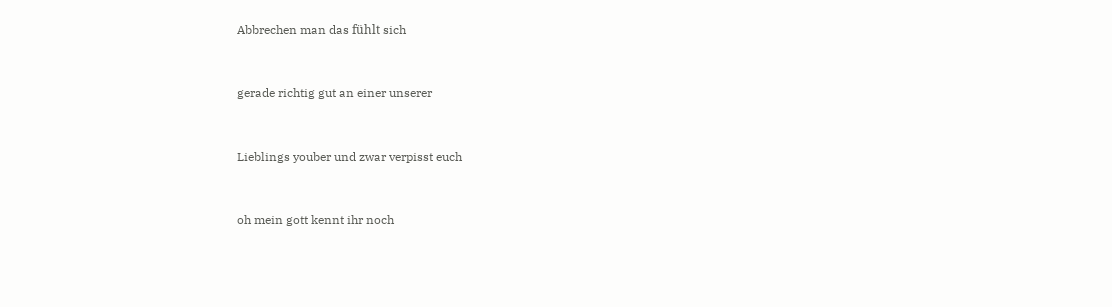Abbrechen man das fühlt sich


gerade richtig gut an einer unserer


Lieblings youber und zwar verpisst euch


oh mein gott kennt ihr noch